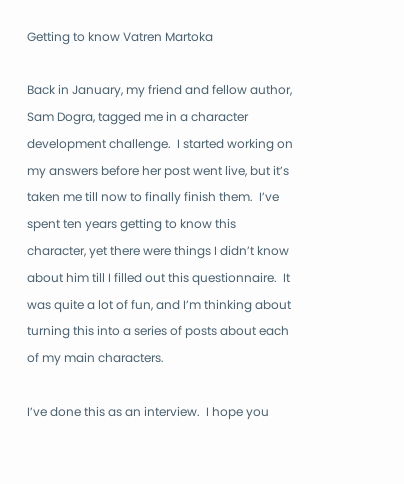Getting to know Vatren Martoka

Back in January, my friend and fellow author, Sam Dogra, tagged me in a character development challenge.  I started working on my answers before her post went live, but it’s taken me till now to finally finish them.  I’ve spent ten years getting to know this character, yet there were things I didn’t know about him till I filled out this questionnaire.  It was quite a lot of fun, and I’m thinking about turning this into a series of posts about each of my main characters.

I’ve done this as an interview.  I hope you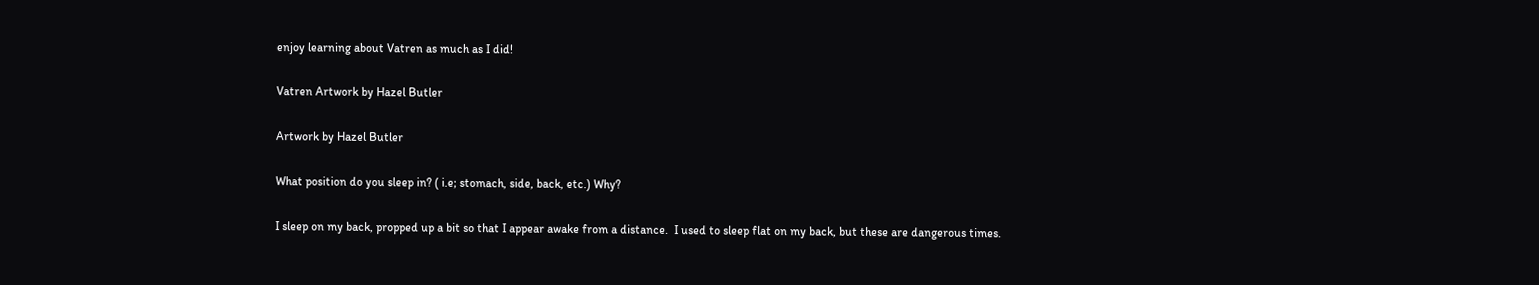enjoy learning about Vatren as much as I did!

Vatren Artwork by Hazel Butler

Artwork by Hazel Butler

What position do you sleep in? ( i.e; stomach, side, back, etc.) Why?

I sleep on my back, propped up a bit so that I appear awake from a distance.  I used to sleep flat on my back, but these are dangerous times.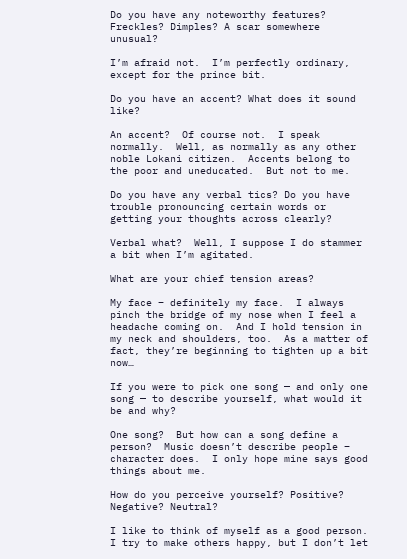Do you have any noteworthy features? Freckles? Dimples? A scar somewhere unusual?

I’m afraid not.  I’m perfectly ordinary, except for the prince bit.

Do you have an accent? What does it sound like?

An accent?  Of course not.  I speak normally.  Well, as normally as any other noble Lokani citizen.  Accents belong to the poor and uneducated.  But not to me.

Do you have any verbal tics? Do you have trouble pronouncing certain words or getting your thoughts across clearly?

Verbal what?  Well, I suppose I do stammer a bit when I’m agitated.

What are your chief tension areas?

My face – definitely my face.  I always pinch the bridge of my nose when I feel a headache coming on.  And I hold tension in my neck and shoulders, too.  As a matter of fact, they’re beginning to tighten up a bit now…

If you were to pick one song — and only one song — to describe yourself, what would it be and why?

One song?  But how can a song define a person?  Music doesn’t describe people – character does.  I only hope mine says good things about me.

How do you perceive yourself? Positive? Negative? Neutral?

I like to think of myself as a good person.  I try to make others happy, but I don’t let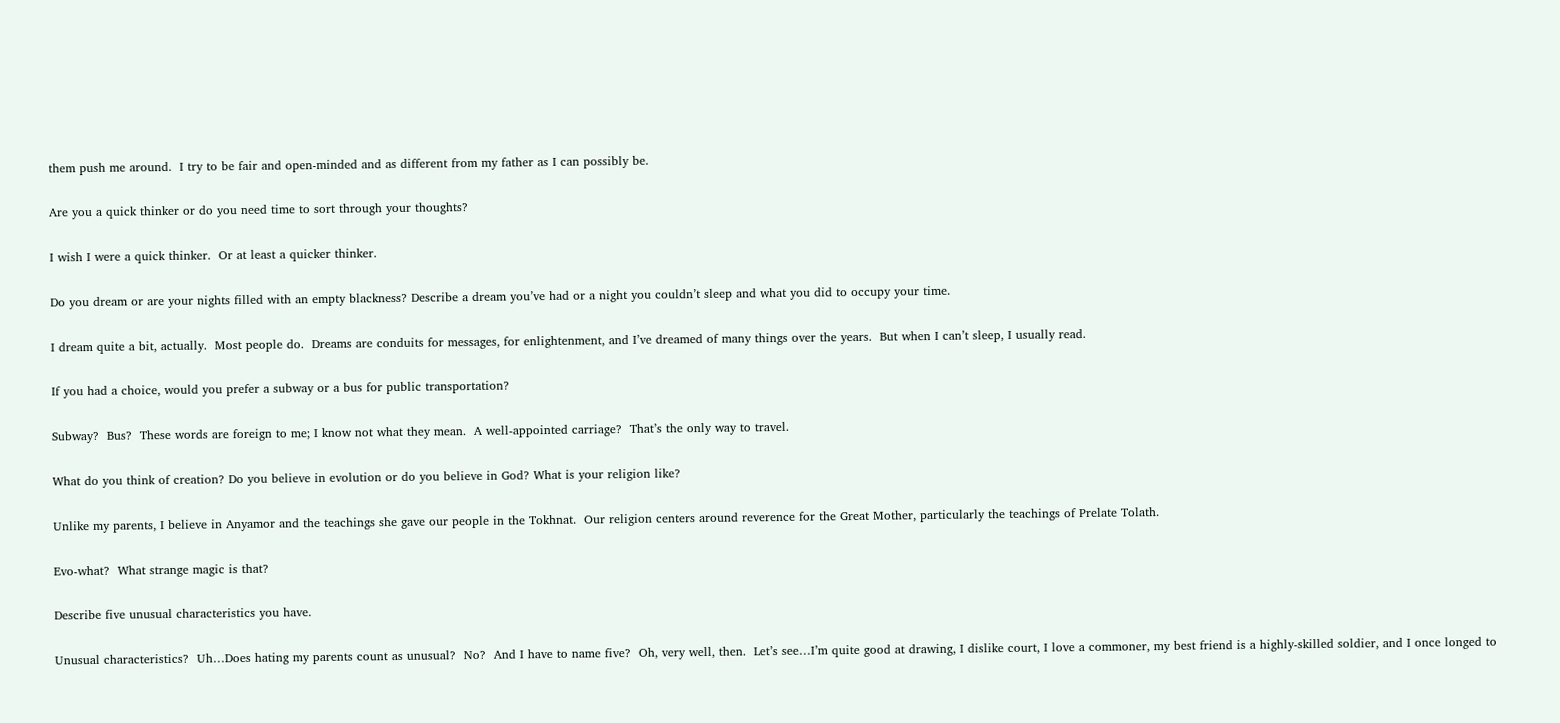them push me around.  I try to be fair and open-minded and as different from my father as I can possibly be.

Are you a quick thinker or do you need time to sort through your thoughts?

I wish I were a quick thinker.  Or at least a quicker thinker.

Do you dream or are your nights filled with an empty blackness? Describe a dream you’ve had or a night you couldn’t sleep and what you did to occupy your time.

I dream quite a bit, actually.  Most people do.  Dreams are conduits for messages, for enlightenment, and I’ve dreamed of many things over the years.  But when I can’t sleep, I usually read.

If you had a choice, would you prefer a subway or a bus for public transportation?

Subway?  Bus?  These words are foreign to me; I know not what they mean.  A well-appointed carriage?  That’s the only way to travel.

What do you think of creation? Do you believe in evolution or do you believe in God? What is your religion like?

Unlike my parents, I believe in Anyamor and the teachings she gave our people in the Tokhnat.  Our religion centers around reverence for the Great Mother, particularly the teachings of Prelate Tolath.

Evo-what?  What strange magic is that?

Describe five unusual characteristics you have.

Unusual characteristics?  Uh…Does hating my parents count as unusual?  No?  And I have to name five?  Oh, very well, then.  Let’s see…I’m quite good at drawing, I dislike court, I love a commoner, my best friend is a highly-skilled soldier, and I once longed to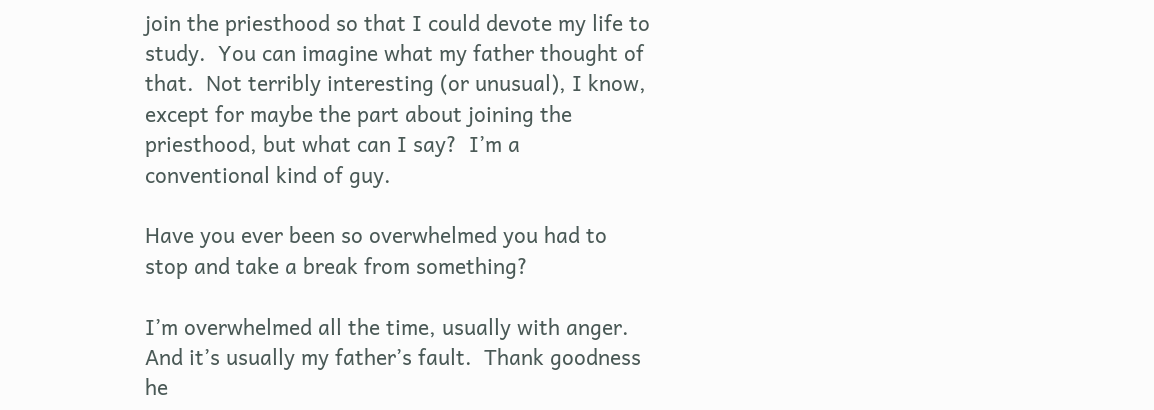join the priesthood so that I could devote my life to study.  You can imagine what my father thought of that.  Not terribly interesting (or unusual), I know, except for maybe the part about joining the priesthood, but what can I say?  I’m a conventional kind of guy.

Have you ever been so overwhelmed you had to stop and take a break from something?

I’m overwhelmed all the time, usually with anger.  And it’s usually my father’s fault.  Thank goodness he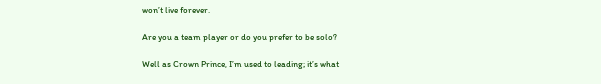won’t live forever.

Are you a team player or do you prefer to be solo?

Well as Crown Prince, I’m used to leading; it’s what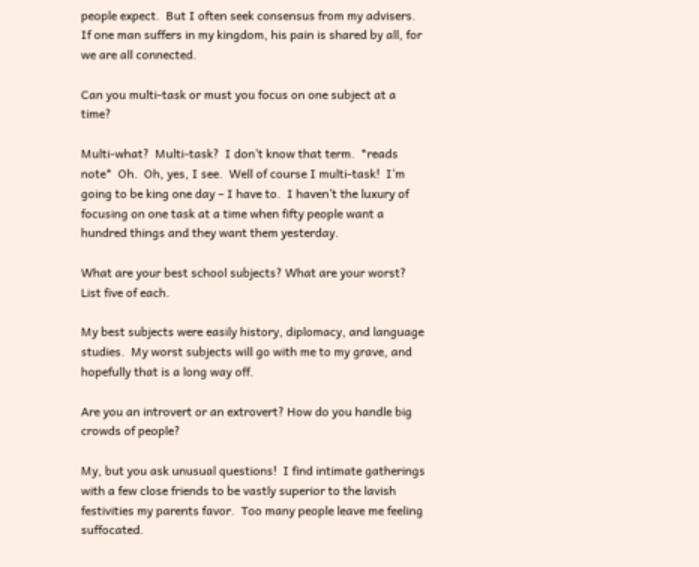people expect.  But I often seek consensus from my advisers.  If one man suffers in my kingdom, his pain is shared by all, for we are all connected.

Can you multi-task or must you focus on one subject at a time?

Multi-what?  Multi-task?  I don’t know that term.  *reads note*  Oh.  Oh, yes, I see.  Well of course I multi-task!  I’m going to be king one day – I have to.  I haven’t the luxury of focusing on one task at a time when fifty people want a hundred things and they want them yesterday.

What are your best school subjects? What are your worst? List five of each.

My best subjects were easily history, diplomacy, and language studies.  My worst subjects will go with me to my grave, and hopefully that is a long way off.

Are you an introvert or an extrovert? How do you handle big crowds of people?

My, but you ask unusual questions!  I find intimate gatherings with a few close friends to be vastly superior to the lavish festivities my parents favor.  Too many people leave me feeling suffocated.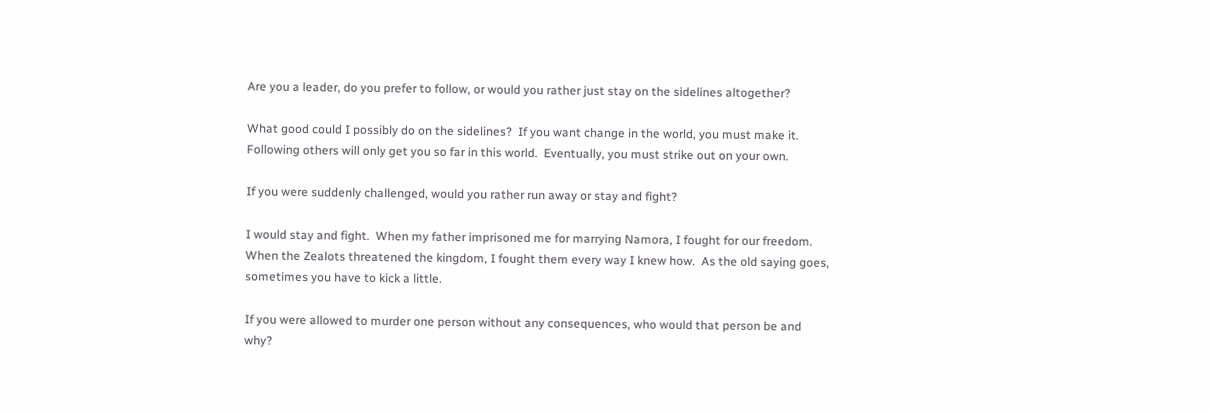Are you a leader, do you prefer to follow, or would you rather just stay on the sidelines altogether?

What good could I possibly do on the sidelines?  If you want change in the world, you must make it.  Following others will only get you so far in this world.  Eventually, you must strike out on your own.

If you were suddenly challenged, would you rather run away or stay and fight?

I would stay and fight.  When my father imprisoned me for marrying Namora, I fought for our freedom.  When the Zealots threatened the kingdom, I fought them every way I knew how.  As the old saying goes, sometimes you have to kick a little.

If you were allowed to murder one person without any consequences, who would that person be and why?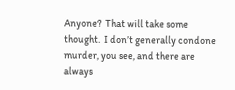Anyone?  That will take some thought.  I don’t generally condone murder, you see, and there are always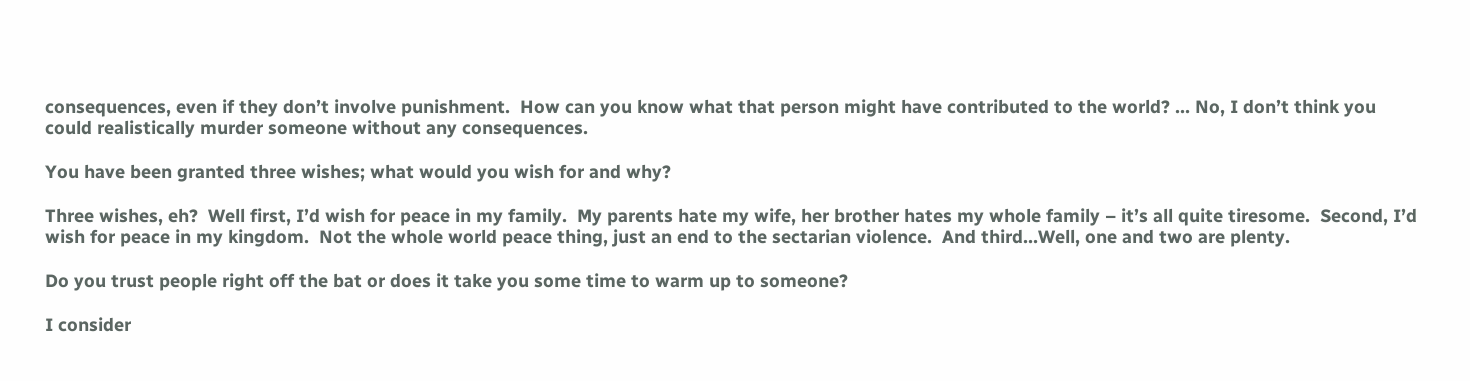consequences, even if they don’t involve punishment.  How can you know what that person might have contributed to the world? … No, I don’t think you could realistically murder someone without any consequences.

You have been granted three wishes; what would you wish for and why?

Three wishes, eh?  Well first, I’d wish for peace in my family.  My parents hate my wife, her brother hates my whole family – it’s all quite tiresome.  Second, I’d wish for peace in my kingdom.  Not the whole world peace thing, just an end to the sectarian violence.  And third…Well, one and two are plenty.

Do you trust people right off the bat or does it take you some time to warm up to someone?

I consider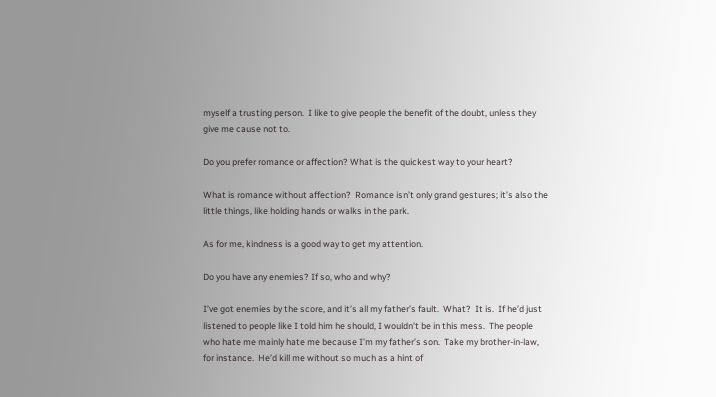myself a trusting person.  I like to give people the benefit of the doubt, unless they give me cause not to.

Do you prefer romance or affection? What is the quickest way to your heart?

What is romance without affection?  Romance isn’t only grand gestures; it’s also the little things, like holding hands or walks in the park.

As for me, kindness is a good way to get my attention.

Do you have any enemies? If so, who and why?

I’ve got enemies by the score, and it’s all my father’s fault.  What?  It is.  If he’d just listened to people like I told him he should, I wouldn’t be in this mess.  The people who hate me mainly hate me because I’m my father’s son.  Take my brother-in-law, for instance.  He’d kill me without so much as a hint of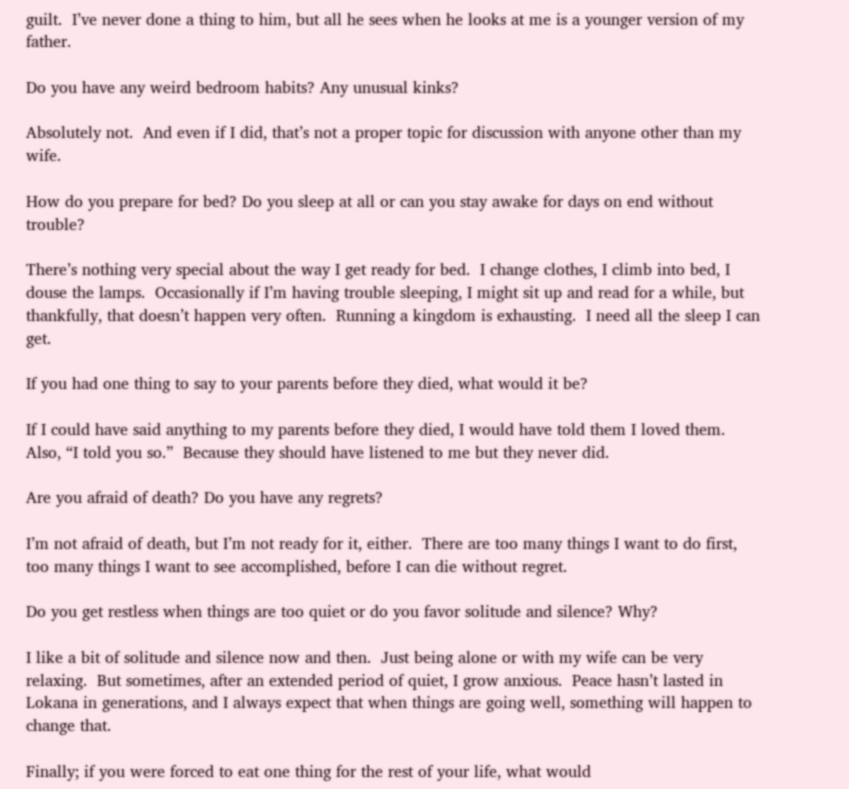guilt.  I’ve never done a thing to him, but all he sees when he looks at me is a younger version of my father.

Do you have any weird bedroom habits? Any unusual kinks?

Absolutely not.  And even if I did, that’s not a proper topic for discussion with anyone other than my wife.

How do you prepare for bed? Do you sleep at all or can you stay awake for days on end without trouble?

There’s nothing very special about the way I get ready for bed.  I change clothes, I climb into bed, I douse the lamps.  Occasionally if I’m having trouble sleeping, I might sit up and read for a while, but thankfully, that doesn’t happen very often.  Running a kingdom is exhausting.  I need all the sleep I can get.

If you had one thing to say to your parents before they died, what would it be?

If I could have said anything to my parents before they died, I would have told them I loved them.  Also, “I told you so.”  Because they should have listened to me but they never did.

Are you afraid of death? Do you have any regrets?

I’m not afraid of death, but I’m not ready for it, either.  There are too many things I want to do first, too many things I want to see accomplished, before I can die without regret.

Do you get restless when things are too quiet or do you favor solitude and silence? Why?

I like a bit of solitude and silence now and then.  Just being alone or with my wife can be very relaxing.  But sometimes, after an extended period of quiet, I grow anxious.  Peace hasn’t lasted in Lokana in generations, and I always expect that when things are going well, something will happen to change that.

Finally; if you were forced to eat one thing for the rest of your life, what would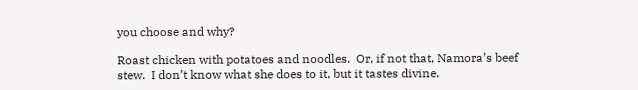you choose and why?

Roast chicken with potatoes and noodles.  Or, if not that, Namora’s beef stew.  I don’t know what she does to it, but it tastes divine.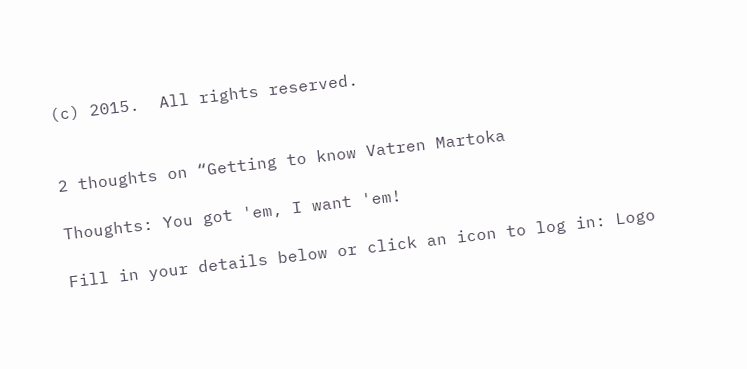(c) 2015.  All rights reserved.


2 thoughts on “Getting to know Vatren Martoka

Thoughts: You got 'em, I want 'em!

Fill in your details below or click an icon to log in: Logo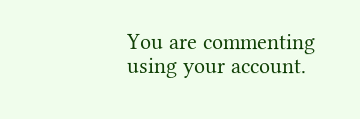You are commenting using your account.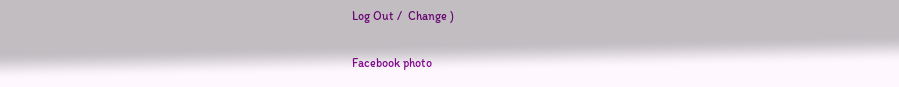Log Out /  Change )

Facebook photo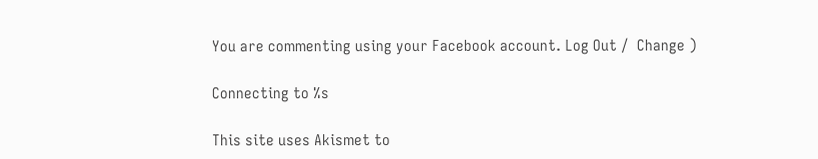You are commenting using your Facebook account. Log Out /  Change )

Connecting to %s

This site uses Akismet to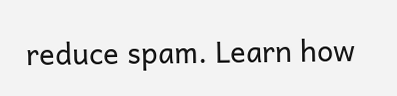reduce spam. Learn how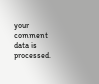your comment data is processed.